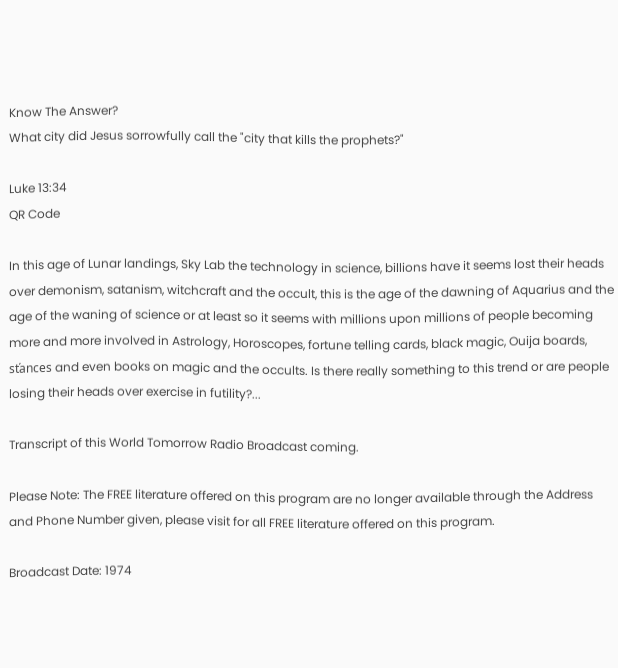Know The Answer?
What city did Jesus sorrowfully call the "city that kills the prophets?"

Luke 13:34
QR Code

In this age of Lunar landings, Sky Lab the technology in science, billions have it seems lost their heads over demonism, satanism, witchcraft and the occult, this is the age of the dawning of Aquarius and the age of the waning of science or at least so it seems with millions upon millions of people becoming more and more involved in Astrology, Horoscopes, fortune telling cards, black magic, Ouija boards, sťances and even books on magic and the occults. Is there really something to this trend or are people losing their heads over exercise in futility?...

Transcript of this World Tomorrow Radio Broadcast coming.

Please Note: The FREE literature offered on this program are no longer available through the Address and Phone Number given, please visit for all FREE literature offered on this program.

Broadcast Date: 1974